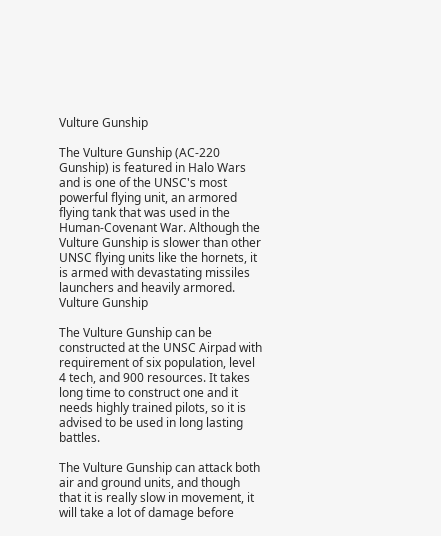Vulture Gunship

The Vulture Gunship (AC-220 Gunship) is featured in Halo Wars and is one of the UNSC's most powerful flying unit, an armored flying tank that was used in the Human-Covenant War. Although the Vulture Gunship is slower than other UNSC flying units like the hornets, it is armed with devastating missiles launchers and heavily armored.
Vulture Gunship

The Vulture Gunship can be constructed at the UNSC Airpad with requirement of six population, level 4 tech, and 900 resources. It takes long time to construct one and it needs highly trained pilots, so it is advised to be used in long lasting battles.

The Vulture Gunship can attack both air and ground units, and though that it is really slow in movement, it will take a lot of damage before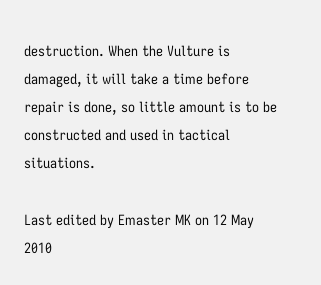destruction. When the Vulture is damaged, it will take a time before repair is done, so little amount is to be constructed and used in tactical situations.

Last edited by Emaster MK on 12 May 2010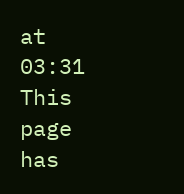at 03:31
This page has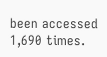been accessed 1,690 times.